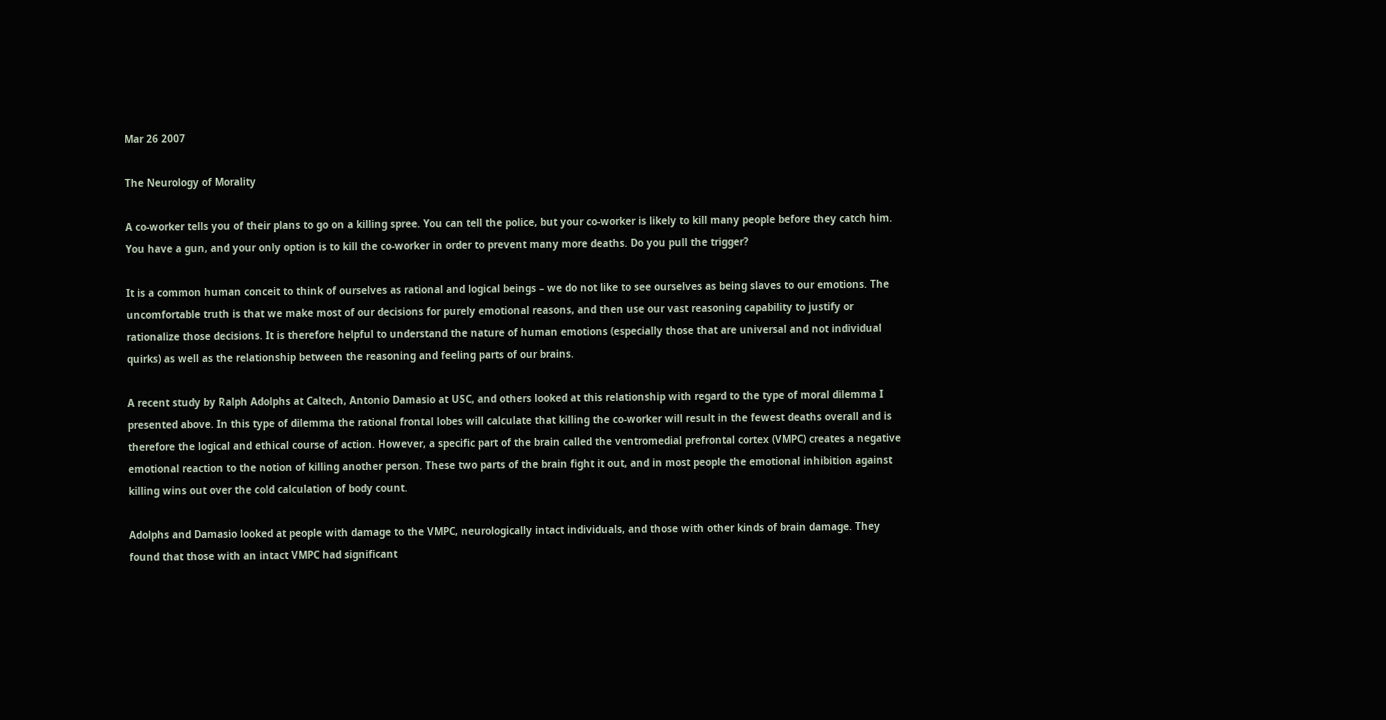Mar 26 2007

The Neurology of Morality

A co-worker tells you of their plans to go on a killing spree. You can tell the police, but your co-worker is likely to kill many people before they catch him. You have a gun, and your only option is to kill the co-worker in order to prevent many more deaths. Do you pull the trigger?

It is a common human conceit to think of ourselves as rational and logical beings – we do not like to see ourselves as being slaves to our emotions. The uncomfortable truth is that we make most of our decisions for purely emotional reasons, and then use our vast reasoning capability to justify or rationalize those decisions. It is therefore helpful to understand the nature of human emotions (especially those that are universal and not individual quirks) as well as the relationship between the reasoning and feeling parts of our brains.

A recent study by Ralph Adolphs at Caltech, Antonio Damasio at USC, and others looked at this relationship with regard to the type of moral dilemma I presented above. In this type of dilemma the rational frontal lobes will calculate that killing the co-worker will result in the fewest deaths overall and is therefore the logical and ethical course of action. However, a specific part of the brain called the ventromedial prefrontal cortex (VMPC) creates a negative emotional reaction to the notion of killing another person. These two parts of the brain fight it out, and in most people the emotional inhibition against killing wins out over the cold calculation of body count.

Adolphs and Damasio looked at people with damage to the VMPC, neurologically intact individuals, and those with other kinds of brain damage. They found that those with an intact VMPC had significant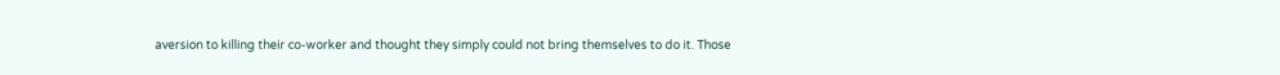aversion to killing their co-worker and thought they simply could not bring themselves to do it. Those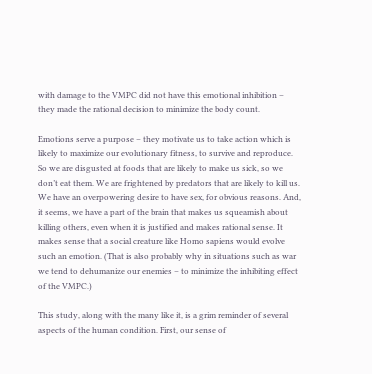with damage to the VMPC did not have this emotional inhibition – they made the rational decision to minimize the body count.

Emotions serve a purpose – they motivate us to take action which is likely to maximize our evolutionary fitness, to survive and reproduce. So we are disgusted at foods that are likely to make us sick, so we don’t eat them. We are frightened by predators that are likely to kill us. We have an overpowering desire to have sex, for obvious reasons. And, it seems, we have a part of the brain that makes us squeamish about killing others, even when it is justified and makes rational sense. It makes sense that a social creature like Homo sapiens would evolve such an emotion. (That is also probably why in situations such as war we tend to dehumanize our enemies – to minimize the inhibiting effect of the VMPC.)

This study, along with the many like it, is a grim reminder of several aspects of the human condition. First, our sense of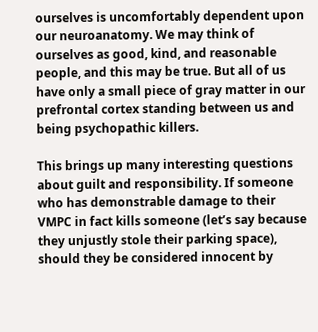ourselves is uncomfortably dependent upon our neuroanatomy. We may think of ourselves as good, kind, and reasonable people, and this may be true. But all of us have only a small piece of gray matter in our prefrontal cortex standing between us and being psychopathic killers.

This brings up many interesting questions about guilt and responsibility. If someone who has demonstrable damage to their VMPC in fact kills someone (let’s say because they unjustly stole their parking space), should they be considered innocent by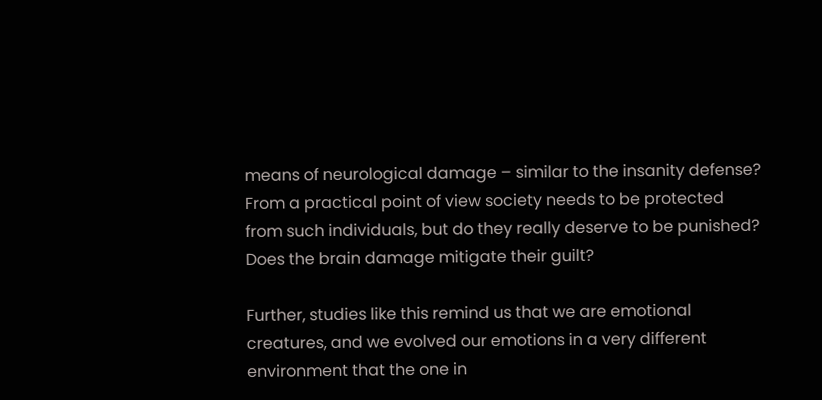means of neurological damage – similar to the insanity defense? From a practical point of view society needs to be protected from such individuals, but do they really deserve to be punished? Does the brain damage mitigate their guilt?

Further, studies like this remind us that we are emotional creatures, and we evolved our emotions in a very different environment that the one in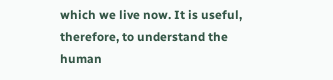which we live now. It is useful, therefore, to understand the human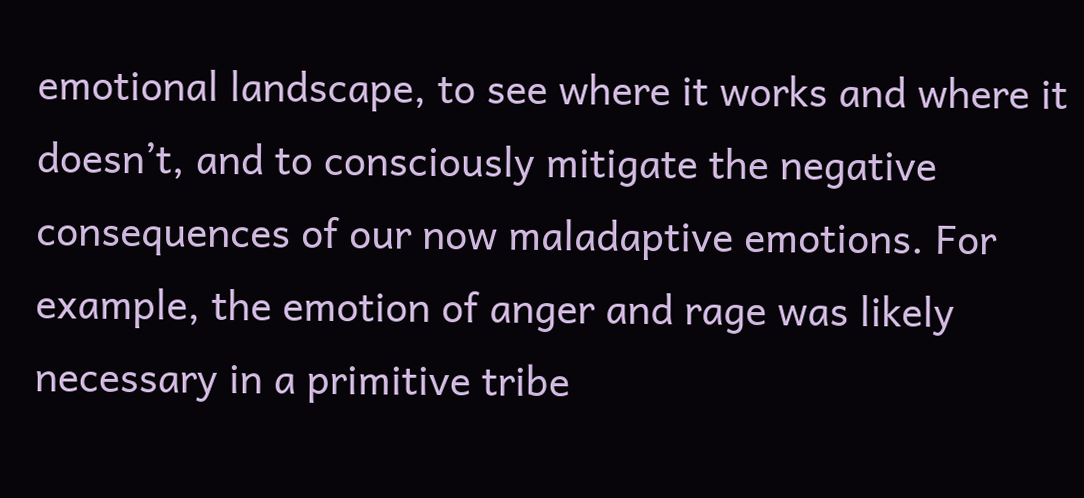emotional landscape, to see where it works and where it doesn’t, and to consciously mitigate the negative consequences of our now maladaptive emotions. For example, the emotion of anger and rage was likely necessary in a primitive tribe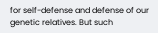for self-defense and defense of our genetic relatives. But such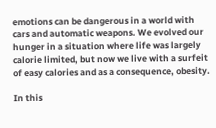emotions can be dangerous in a world with cars and automatic weapons. We evolved our hunger in a situation where life was largely calorie limited, but now we live with a surfeit of easy calories and as a consequence, obesity.

In this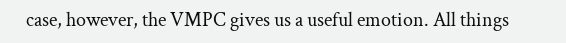case, however, the VMPC gives us a useful emotion. All things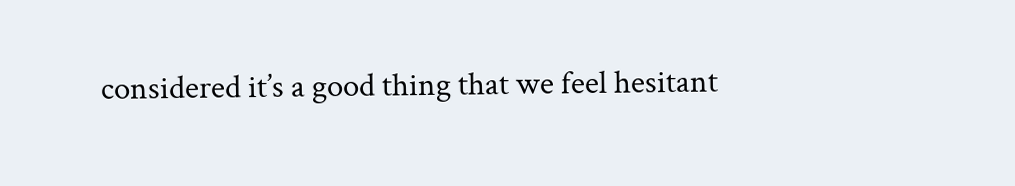considered it’s a good thing that we feel hesitant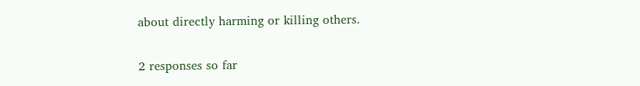about directly harming or killing others.

2 responses so far